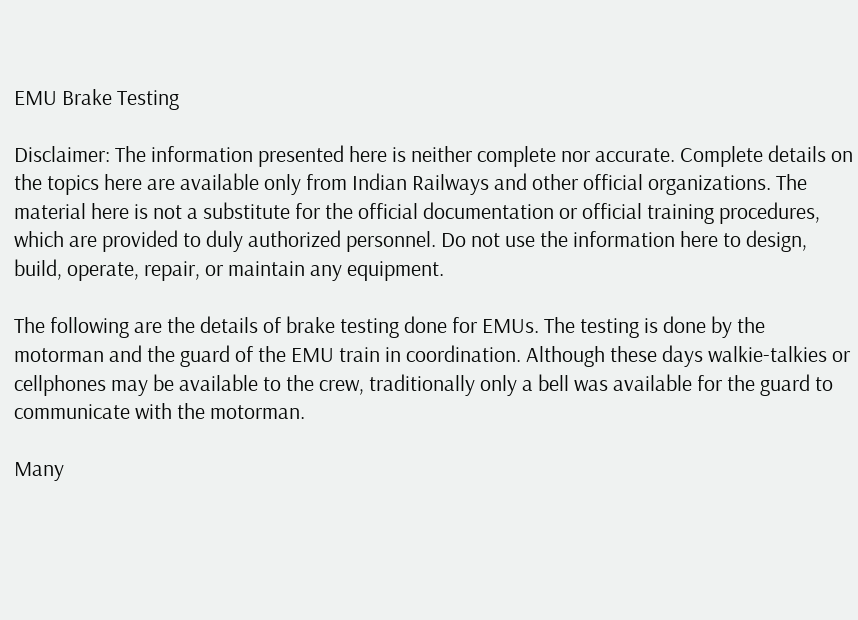EMU Brake Testing

Disclaimer: The information presented here is neither complete nor accurate. Complete details on the topics here are available only from Indian Railways and other official organizations. The material here is not a substitute for the official documentation or official training procedures, which are provided to duly authorized personnel. Do not use the information here to design, build, operate, repair, or maintain any equipment.

The following are the details of brake testing done for EMUs. The testing is done by the motorman and the guard of the EMU train in coordination. Although these days walkie-talkies or cellphones may be available to the crew, traditionally only a bell was available for the guard to communicate with the motorman.

Many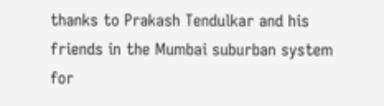thanks to Prakash Tendulkar and his friends in the Mumbai suburban system for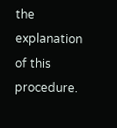the explanation of this procedure.